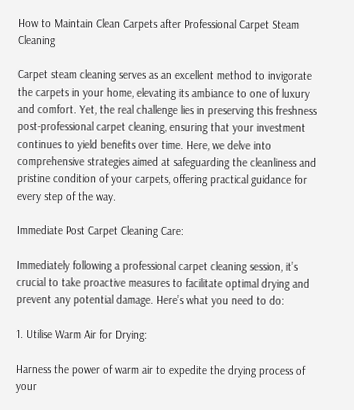How to Maintain Clean Carpets after Professional Carpet Steam Cleaning

Carpet steam cleaning serves as an excellent method to invigorate the carpets in your home, elevating its ambiance to one of luxury and comfort. Yet, the real challenge lies in preserving this freshness post-professional carpet cleaning, ensuring that your investment continues to yield benefits over time. Here, we delve into comprehensive strategies aimed at safeguarding the cleanliness and pristine condition of your carpets, offering practical guidance for every step of the way.

Immediate Post Carpet Cleaning Care:

Immediately following a professional carpet cleaning session, it’s crucial to take proactive measures to facilitate optimal drying and prevent any potential damage. Here’s what you need to do:

1. Utilise Warm Air for Drying:

Harness the power of warm air to expedite the drying process of your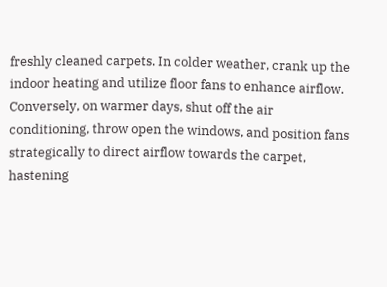freshly cleaned carpets. In colder weather, crank up the indoor heating and utilize floor fans to enhance airflow. Conversely, on warmer days, shut off the air conditioning, throw open the windows, and position fans strategically to direct airflow towards the carpet, hastening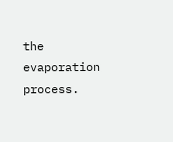the evaporation process.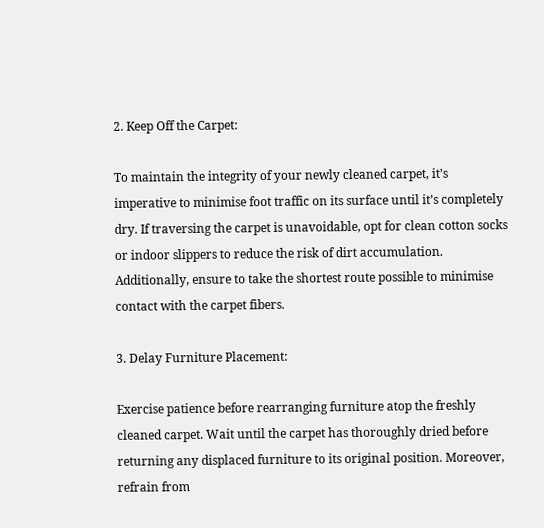2. Keep Off the Carpet:

To maintain the integrity of your newly cleaned carpet, it’s imperative to minimise foot traffic on its surface until it’s completely dry. If traversing the carpet is unavoidable, opt for clean cotton socks or indoor slippers to reduce the risk of dirt accumulation. Additionally, ensure to take the shortest route possible to minimise contact with the carpet fibers.

3. Delay Furniture Placement:

Exercise patience before rearranging furniture atop the freshly cleaned carpet. Wait until the carpet has thoroughly dried before returning any displaced furniture to its original position. Moreover, refrain from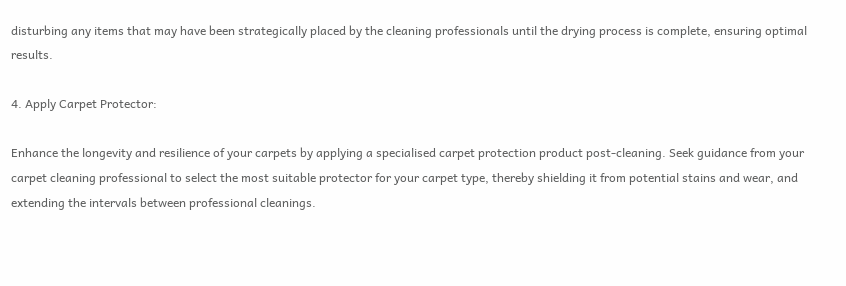disturbing any items that may have been strategically placed by the cleaning professionals until the drying process is complete, ensuring optimal results.

4. Apply Carpet Protector:

Enhance the longevity and resilience of your carpets by applying a specialised carpet protection product post-cleaning. Seek guidance from your carpet cleaning professional to select the most suitable protector for your carpet type, thereby shielding it from potential stains and wear, and extending the intervals between professional cleanings.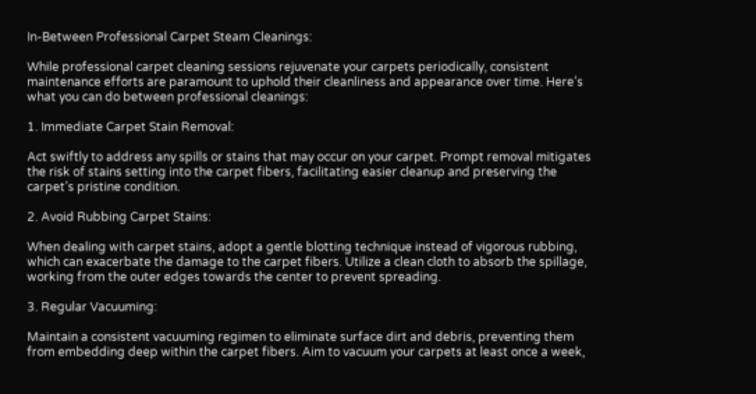In-Between Professional Carpet Steam Cleanings:

While professional carpet cleaning sessions rejuvenate your carpets periodically, consistent maintenance efforts are paramount to uphold their cleanliness and appearance over time. Here’s what you can do between professional cleanings:

1. Immediate Carpet Stain Removal:

Act swiftly to address any spills or stains that may occur on your carpet. Prompt removal mitigates the risk of stains setting into the carpet fibers, facilitating easier cleanup and preserving the carpet’s pristine condition.

2. Avoid Rubbing Carpet Stains:

When dealing with carpet stains, adopt a gentle blotting technique instead of vigorous rubbing, which can exacerbate the damage to the carpet fibers. Utilize a clean cloth to absorb the spillage, working from the outer edges towards the center to prevent spreading.

3. Regular Vacuuming:

Maintain a consistent vacuuming regimen to eliminate surface dirt and debris, preventing them from embedding deep within the carpet fibers. Aim to vacuum your carpets at least once a week,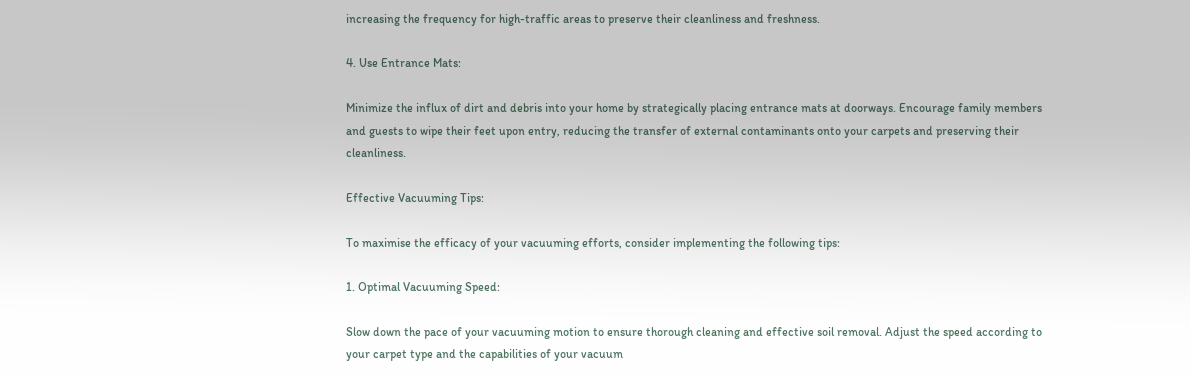increasing the frequency for high-traffic areas to preserve their cleanliness and freshness.

4. Use Entrance Mats:

Minimize the influx of dirt and debris into your home by strategically placing entrance mats at doorways. Encourage family members and guests to wipe their feet upon entry, reducing the transfer of external contaminants onto your carpets and preserving their cleanliness.

Effective Vacuuming Tips:

To maximise the efficacy of your vacuuming efforts, consider implementing the following tips:

1. Optimal Vacuuming Speed:

Slow down the pace of your vacuuming motion to ensure thorough cleaning and effective soil removal. Adjust the speed according to your carpet type and the capabilities of your vacuum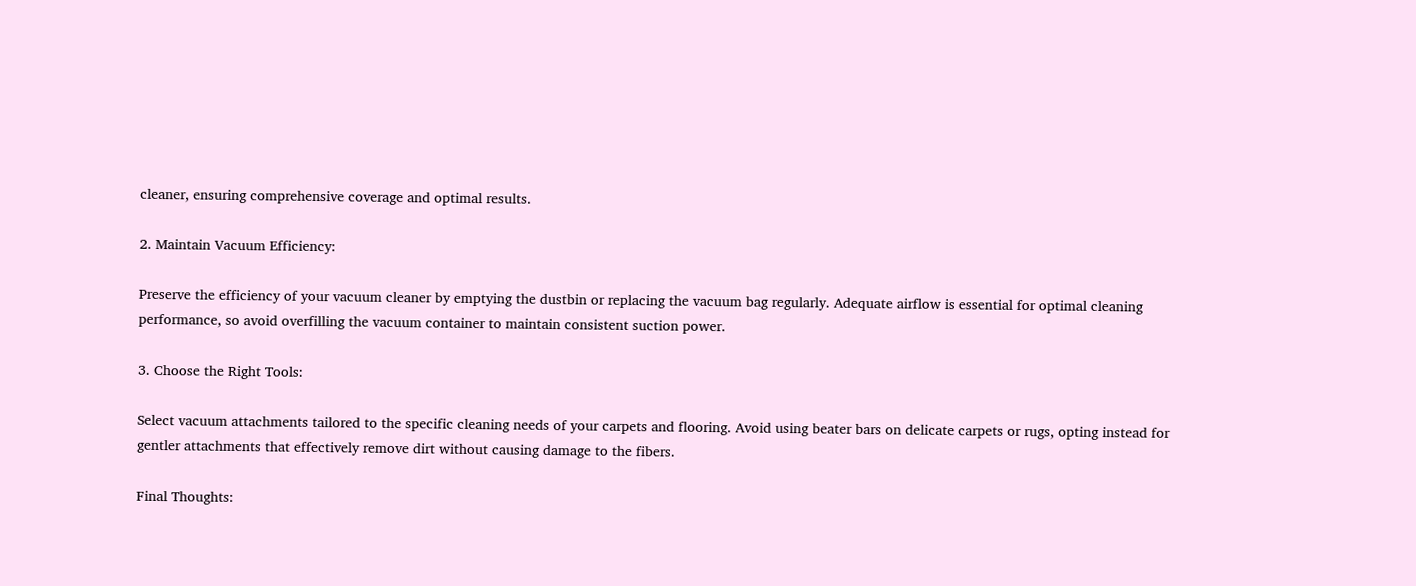cleaner, ensuring comprehensive coverage and optimal results.

2. Maintain Vacuum Efficiency:

Preserve the efficiency of your vacuum cleaner by emptying the dustbin or replacing the vacuum bag regularly. Adequate airflow is essential for optimal cleaning performance, so avoid overfilling the vacuum container to maintain consistent suction power.

3. Choose the Right Tools:

Select vacuum attachments tailored to the specific cleaning needs of your carpets and flooring. Avoid using beater bars on delicate carpets or rugs, opting instead for gentler attachments that effectively remove dirt without causing damage to the fibers.

Final Thoughts: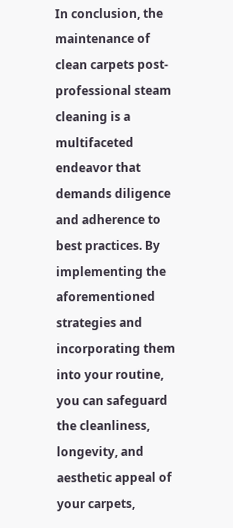In conclusion, the maintenance of clean carpets post-professional steam cleaning is a multifaceted endeavor that demands diligence and adherence to best practices. By implementing the aforementioned strategies and incorporating them into your routine, you can safeguard the cleanliness, longevity, and aesthetic appeal of your carpets,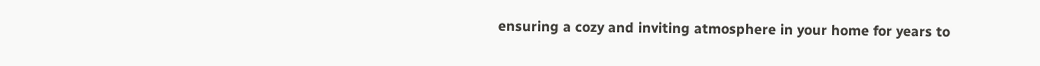ensuring a cozy and inviting atmosphere in your home for years to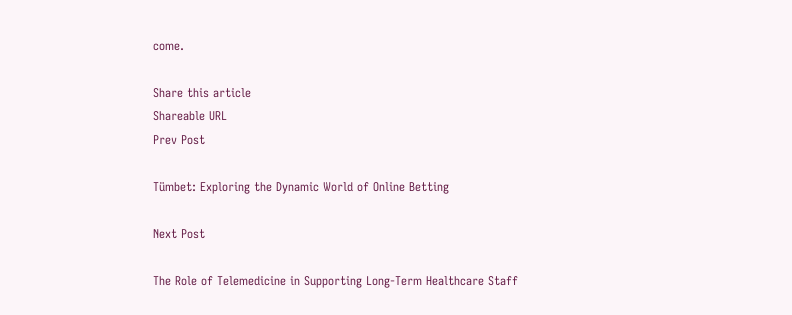come.

Share this article
Shareable URL
Prev Post

Tümbet: Exploring the Dynamic World of Online Betting

Next Post

The Role of Telemedicine in Supporting Long-Term Healthcare Staff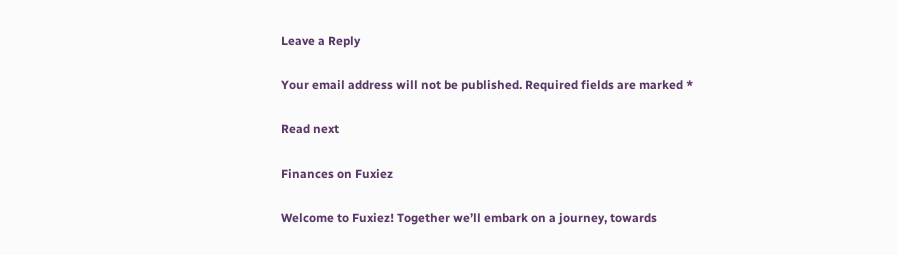Leave a Reply

Your email address will not be published. Required fields are marked *

Read next

Finances on Fuxiez

Welcome to Fuxiez! Together we’ll embark on a journey, towards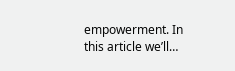empowerment. In this article we’ll…